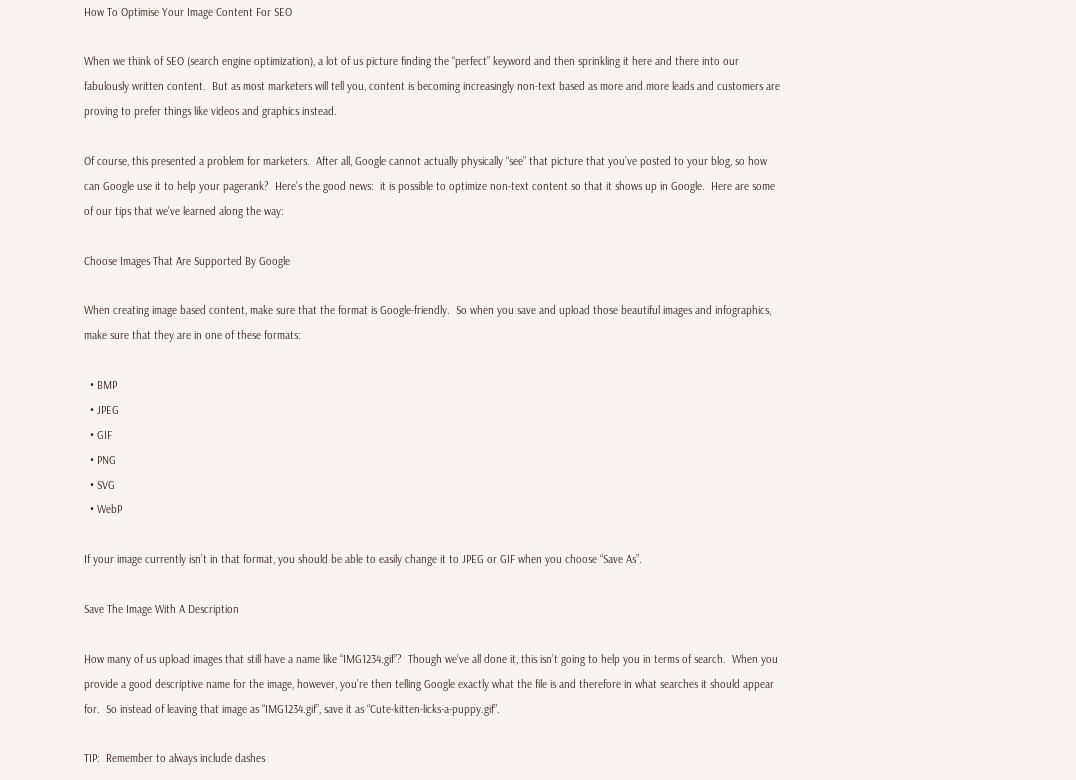How To Optimise Your Image Content For SEO

When we think of SEO (search engine optimization), a lot of us picture finding the “perfect” keyword and then sprinkling it here and there into our fabulously written content.  But as most marketers will tell you, content is becoming increasingly non-text based as more and more leads and customers are proving to prefer things like videos and graphics instead.

Of course, this presented a problem for marketers.  After all, Google cannot actually physically “see” that picture that you’ve posted to your blog, so how can Google use it to help your pagerank?  Here’s the good news:  it is possible to optimize non-text content so that it shows up in Google.  Here are some of our tips that we’ve learned along the way:

Choose Images That Are Supported By Google

When creating image based content, make sure that the format is Google-friendly.  So when you save and upload those beautiful images and infographics, make sure that they are in one of these formats:

  • BMP
  • JPEG
  • GIF
  • PNG
  • SVG
  • WebP

If your image currently isn’t in that format, you should be able to easily change it to JPEG or GIF when you choose “Save As”.

Save The Image With A Description

How many of us upload images that still have a name like “IMG1234.gif”?  Though we’ve all done it, this isn’t going to help you in terms of search.  When you provide a good descriptive name for the image, however, you’re then telling Google exactly what the file is and therefore in what searches it should appear for.  So instead of leaving that image as “IMG1234.gif”, save it as “Cute-kitten-licks-a-puppy.gif”.

TIP:  Remember to always include dashes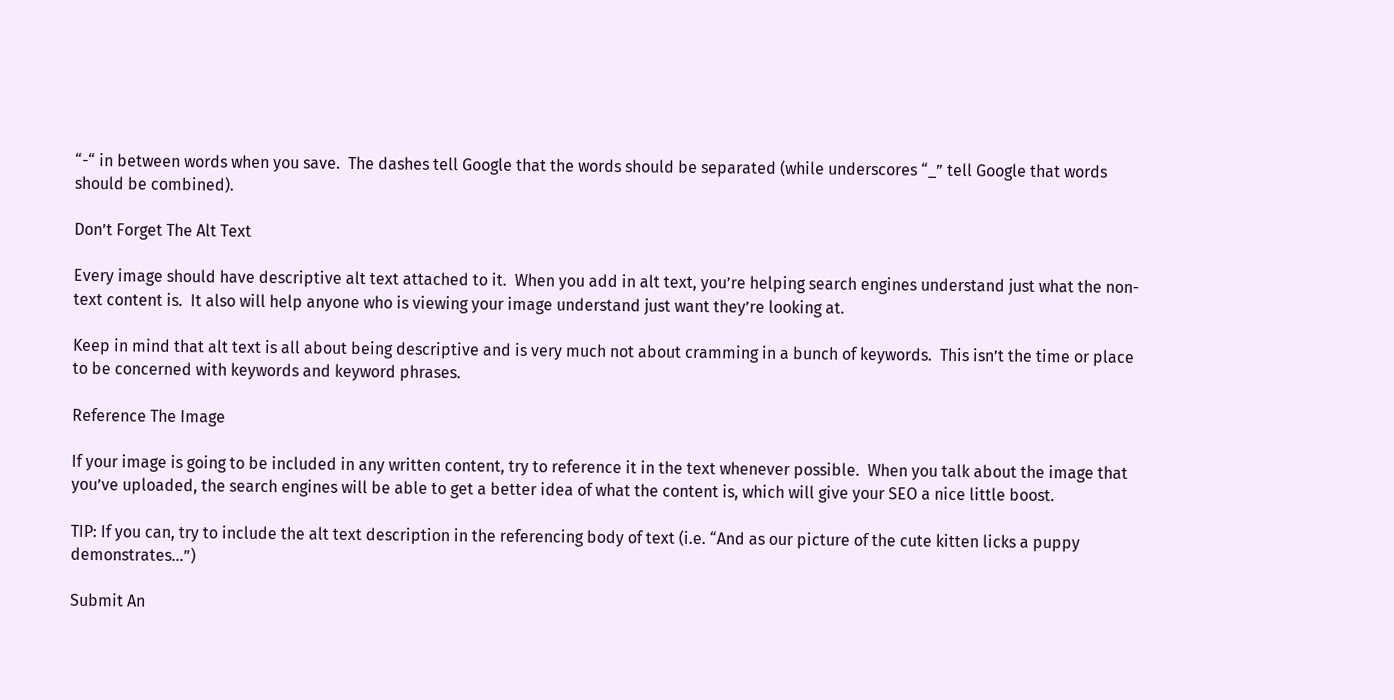“-“ in between words when you save.  The dashes tell Google that the words should be separated (while underscores “_” tell Google that words should be combined).

Don’t Forget The Alt Text

Every image should have descriptive alt text attached to it.  When you add in alt text, you’re helping search engines understand just what the non-text content is.  It also will help anyone who is viewing your image understand just want they’re looking at.

Keep in mind that alt text is all about being descriptive and is very much not about cramming in a bunch of keywords.  This isn’t the time or place to be concerned with keywords and keyword phrases.

Reference The Image

If your image is going to be included in any written content, try to reference it in the text whenever possible.  When you talk about the image that you’ve uploaded, the search engines will be able to get a better idea of what the content is, which will give your SEO a nice little boost.

TIP: If you can, try to include the alt text description in the referencing body of text (i.e. “And as our picture of the cute kitten licks a puppy demonstrates…”)

Submit An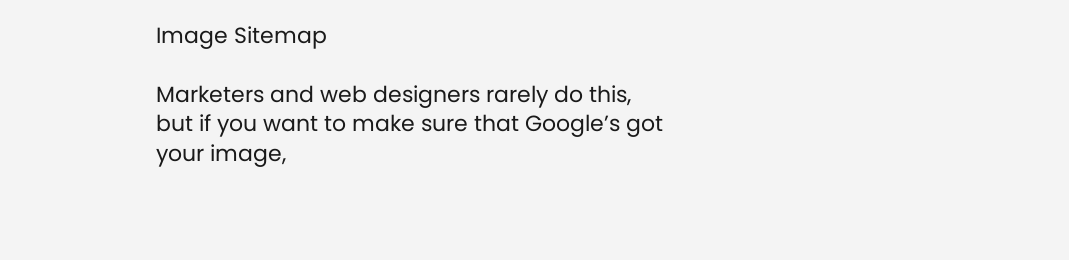Image Sitemap

Marketers and web designers rarely do this, but if you want to make sure that Google’s got your image,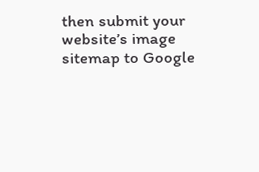then submit your website’s image sitemap to Google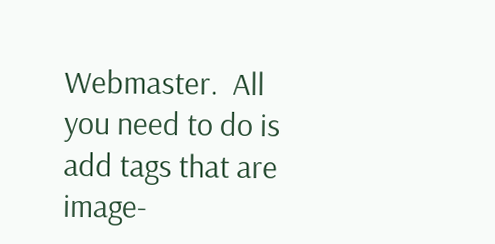Webmaster.  All you need to do is add tags that are image-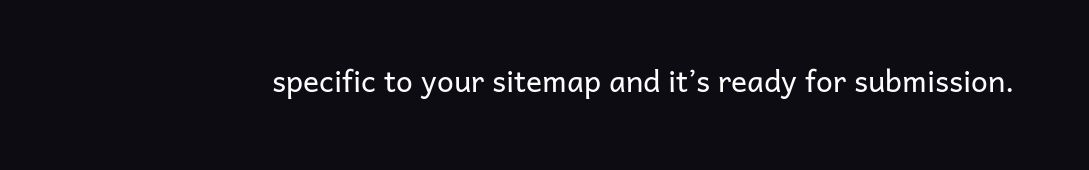specific to your sitemap and it’s ready for submission.